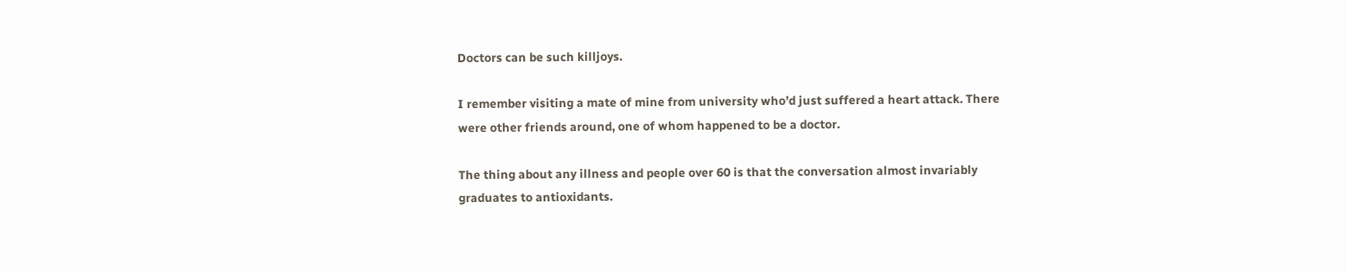Doctors can be such killjoys.

I remember visiting a mate of mine from university who’d just suffered a heart attack. There were other friends around, one of whom happened to be a doctor.

The thing about any illness and people over 60 is that the conversation almost invariably graduates to antioxidants.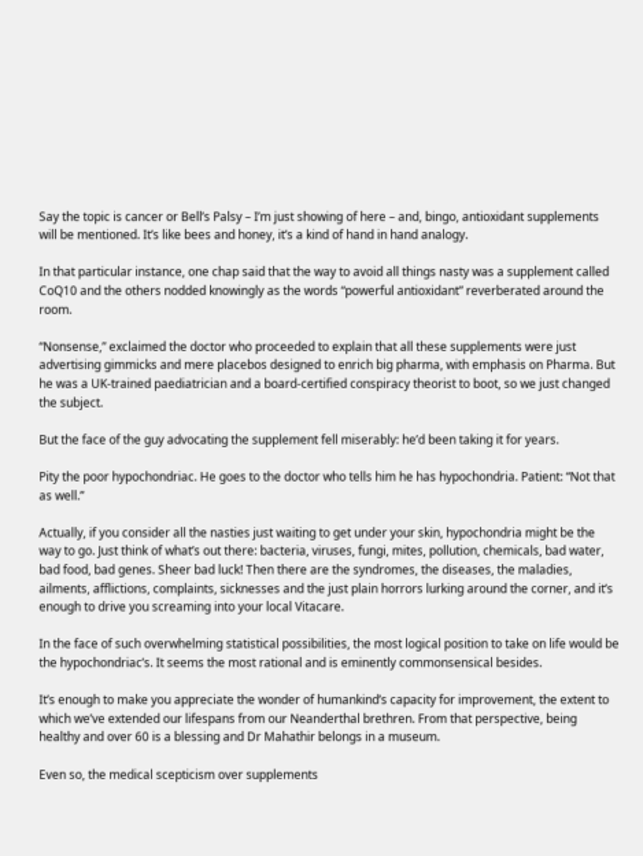Say the topic is cancer or Bell’s Palsy – I’m just showing of here – and, bingo, antioxidant supplements will be mentioned. It’s like bees and honey, it’s a kind of hand in hand analogy.

In that particular instance, one chap said that the way to avoid all things nasty was a supplement called CoQ10 and the others nodded knowingly as the words “powerful antioxidant” reverberated around the room.

“Nonsense,” exclaimed the doctor who proceeded to explain that all these supplements were just advertising gimmicks and mere placebos designed to enrich big pharma, with emphasis on Pharma. But he was a UK-trained paediatrician and a board-certified conspiracy theorist to boot, so we just changed the subject.

But the face of the guy advocating the supplement fell miserably: he’d been taking it for years.

Pity the poor hypochondriac. He goes to the doctor who tells him he has hypochondria. Patient: “Not that as well.”

Actually, if you consider all the nasties just waiting to get under your skin, hypochondria might be the way to go. Just think of what’s out there: bacteria, viruses, fungi, mites, pollution, chemicals, bad water, bad food, bad genes. Sheer bad luck! Then there are the syndromes, the diseases, the maladies, ailments, afflictions, complaints, sicknesses and the just plain horrors lurking around the corner, and it’s enough to drive you screaming into your local Vitacare.

In the face of such overwhelming statistical possibilities, the most logical position to take on life would be the hypochondriac’s. It seems the most rational and is eminently commonsensical besides.

It’s enough to make you appreciate the wonder of humankind’s capacity for improvement, the extent to which we’ve extended our lifespans from our Neanderthal brethren. From that perspective, being healthy and over 60 is a blessing and Dr Mahathir belongs in a museum.

Even so, the medical scepticism over supplements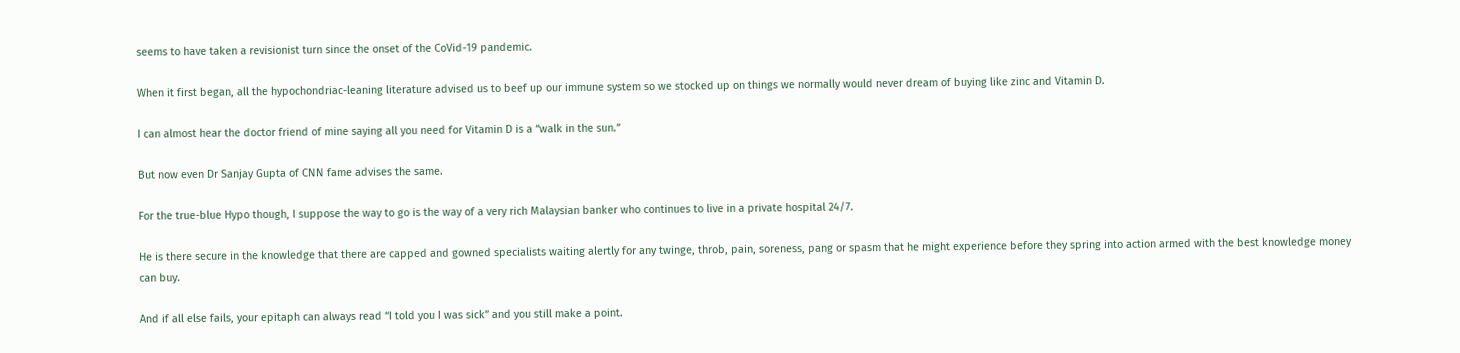seems to have taken a revisionist turn since the onset of the CoVid-19 pandemic.

When it first began, all the hypochondriac-leaning literature advised us to beef up our immune system so we stocked up on things we normally would never dream of buying like zinc and Vitamin D.

I can almost hear the doctor friend of mine saying all you need for Vitamin D is a “walk in the sun.”

But now even Dr Sanjay Gupta of CNN fame advises the same.

For the true-blue Hypo though, I suppose the way to go is the way of a very rich Malaysian banker who continues to live in a private hospital 24/7.

He is there secure in the knowledge that there are capped and gowned specialists waiting alertly for any twinge, throb, pain, soreness, pang or spasm that he might experience before they spring into action armed with the best knowledge money can buy.

And if all else fails, your epitaph can always read “I told you I was sick” and you still make a point.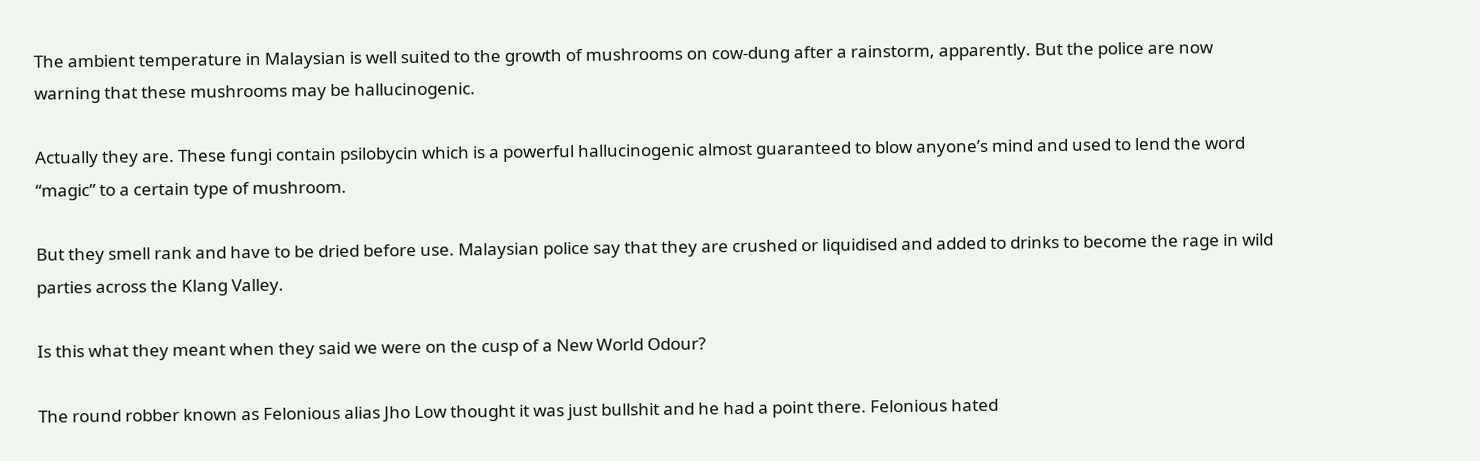The ambient temperature in Malaysian is well suited to the growth of mushrooms on cow-dung after a rainstorm, apparently. But the police are now warning that these mushrooms may be hallucinogenic.

Actually they are. These fungi contain psilobycin which is a powerful hallucinogenic almost guaranteed to blow anyone’s mind and used to lend the word “magic” to a certain type of mushroom.

But they smell rank and have to be dried before use. Malaysian police say that they are crushed or liquidised and added to drinks to become the rage in wild parties across the Klang Valley.

Is this what they meant when they said we were on the cusp of a New World Odour?

The round robber known as Felonious alias Jho Low thought it was just bullshit and he had a point there. Felonious hated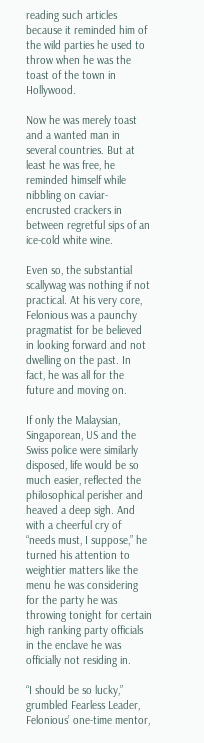reading such articles because it reminded him of the wild parties he used to throw when he was the toast of the town in Hollywood.

Now he was merely toast and a wanted man in several countries. But at least he was free, he reminded himself while nibbling on caviar-encrusted crackers in between regretful sips of an ice-cold white wine.

Even so, the substantial scallywag was nothing if not practical. At his very core, Felonious was a paunchy pragmatist for be believed in looking forward and not dwelling on the past. In fact, he was all for the future and moving on.

If only the Malaysian, Singaporean, US and the Swiss police were similarly disposed, life would be so much easier, reflected the philosophical perisher and heaved a deep sigh. And with a cheerful cry of “needs must, I suppose,” he turned his attention to weightier matters like the menu he was considering for the party he was throwing tonight for certain high ranking party officials in the enclave he was officially not residing in.

“I should be so lucky,” grumbled Fearless Leader, Felonious’ one-time mentor,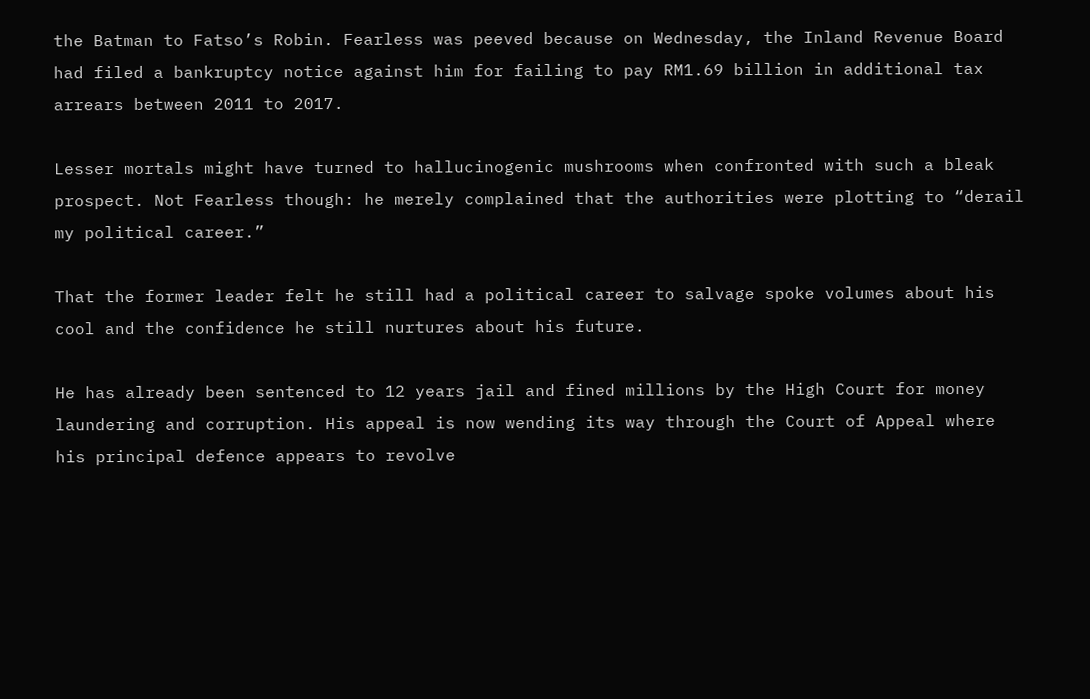the Batman to Fatso’s Robin. Fearless was peeved because on Wednesday, the Inland Revenue Board had filed a bankruptcy notice against him for failing to pay RM1.69 billion in additional tax arrears between 2011 to 2017.

Lesser mortals might have turned to hallucinogenic mushrooms when confronted with such a bleak prospect. Not Fearless though: he merely complained that the authorities were plotting to “derail my political career.”

That the former leader felt he still had a political career to salvage spoke volumes about his cool and the confidence he still nurtures about his future.

He has already been sentenced to 12 years jail and fined millions by the High Court for money laundering and corruption. His appeal is now wending its way through the Court of Appeal where his principal defence appears to revolve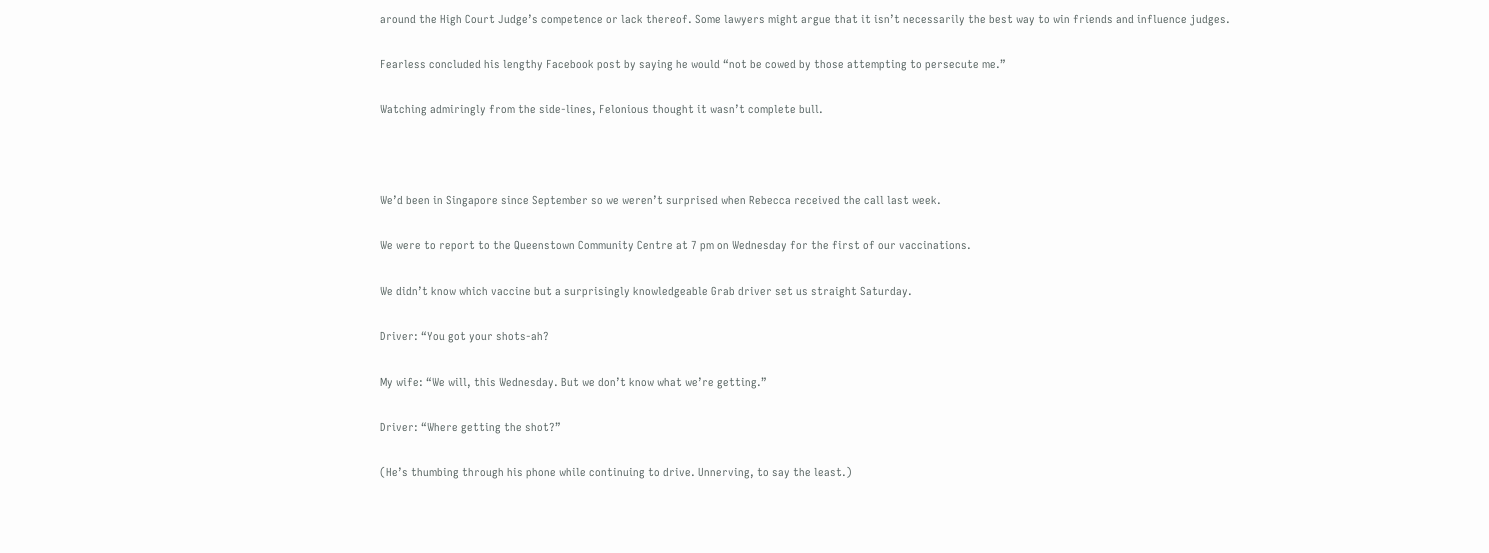around the High Court Judge’s competence or lack thereof. Some lawyers might argue that it isn’t necessarily the best way to win friends and influence judges.

Fearless concluded his lengthy Facebook post by saying he would “not be cowed by those attempting to persecute me.”

Watching admiringly from the side-lines, Felonious thought it wasn’t complete bull.



We’d been in Singapore since September so we weren’t surprised when Rebecca received the call last week.

We were to report to the Queenstown Community Centre at 7 pm on Wednesday for the first of our vaccinations.

We didn’t know which vaccine but a surprisingly knowledgeable Grab driver set us straight Saturday.

Driver: “You got your shots-ah?

My wife: “We will, this Wednesday. But we don’t know what we’re getting.”

Driver: “Where getting the shot?”

(He’s thumbing through his phone while continuing to drive. Unnerving, to say the least.)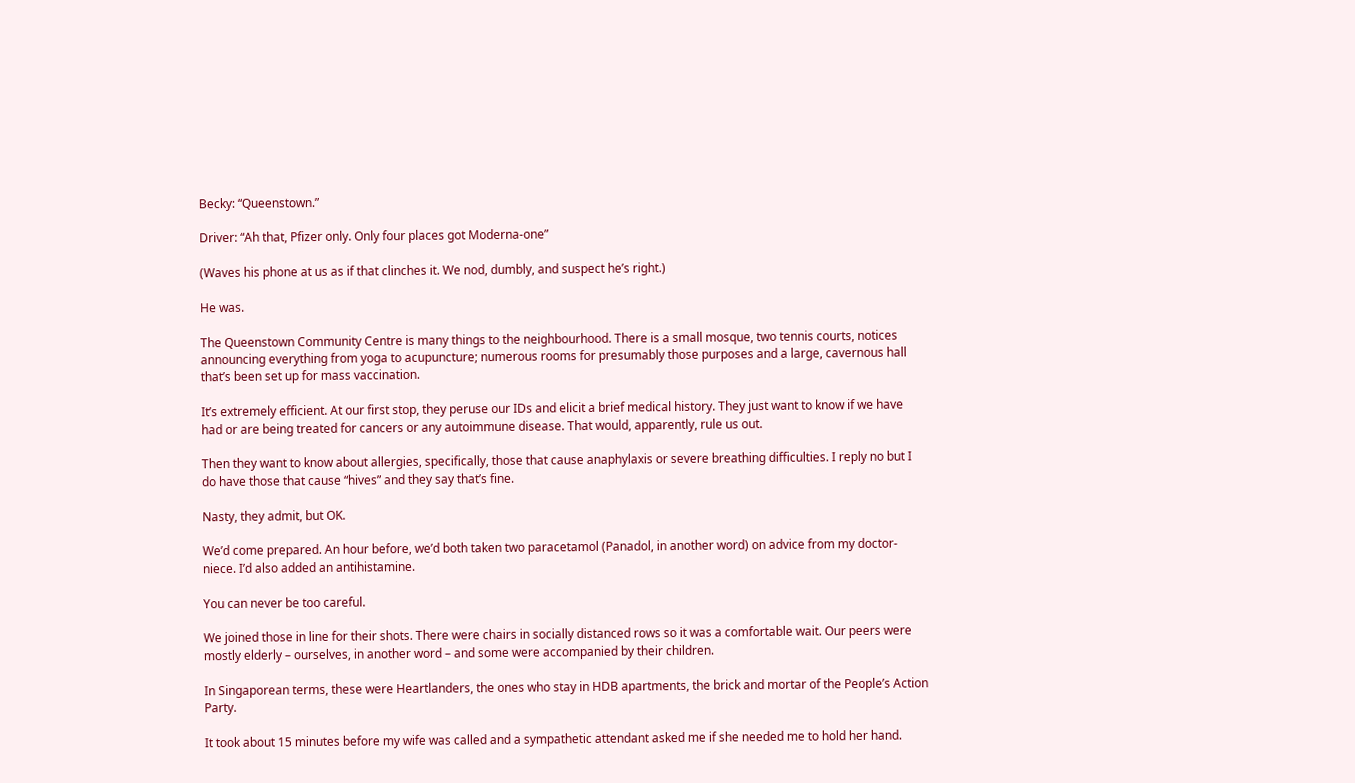Becky: “Queenstown.”

Driver: “Ah that, Pfizer only. Only four places got Moderna-one”

(Waves his phone at us as if that clinches it. We nod, dumbly, and suspect he’s right.)

He was.

The Queenstown Community Centre is many things to the neighbourhood. There is a small mosque, two tennis courts, notices announcing everything from yoga to acupuncture; numerous rooms for presumably those purposes and a large, cavernous hall that’s been set up for mass vaccination.

It’s extremely efficient. At our first stop, they peruse our IDs and elicit a brief medical history. They just want to know if we have had or are being treated for cancers or any autoimmune disease. That would, apparently, rule us out.

Then they want to know about allergies, specifically, those that cause anaphylaxis or severe breathing difficulties. I reply no but I do have those that cause “hives” and they say that’s fine.

Nasty, they admit, but OK.

We’d come prepared. An hour before, we’d both taken two paracetamol (Panadol, in another word) on advice from my doctor-niece. I’d also added an antihistamine.

You can never be too careful.

We joined those in line for their shots. There were chairs in socially distanced rows so it was a comfortable wait. Our peers were mostly elderly – ourselves, in another word – and some were accompanied by their children.

In Singaporean terms, these were Heartlanders, the ones who stay in HDB apartments, the brick and mortar of the People’s Action Party.

It took about 15 minutes before my wife was called and a sympathetic attendant asked me if she needed me to hold her hand.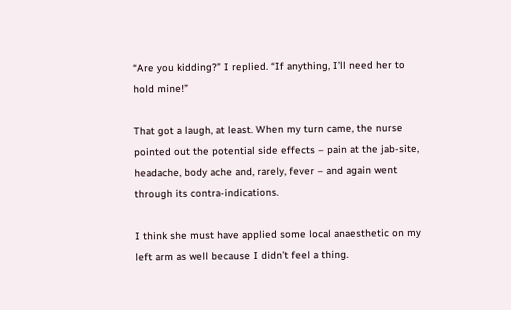“Are you kidding?” I replied. “If anything, I’ll need her to hold mine!”

That got a laugh, at least. When my turn came, the nurse pointed out the potential side effects – pain at the jab-site, headache, body ache and, rarely, fever – and again went through its contra-indications.

I think she must have applied some local anaesthetic on my left arm as well because I didn’t feel a thing.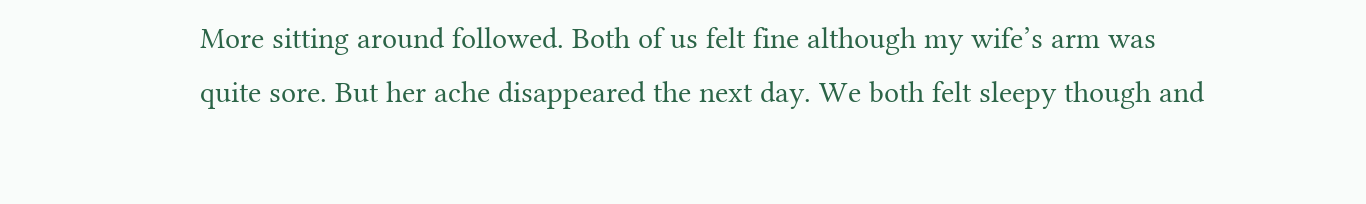More sitting around followed. Both of us felt fine although my wife’s arm was quite sore. But her ache disappeared the next day. We both felt sleepy though and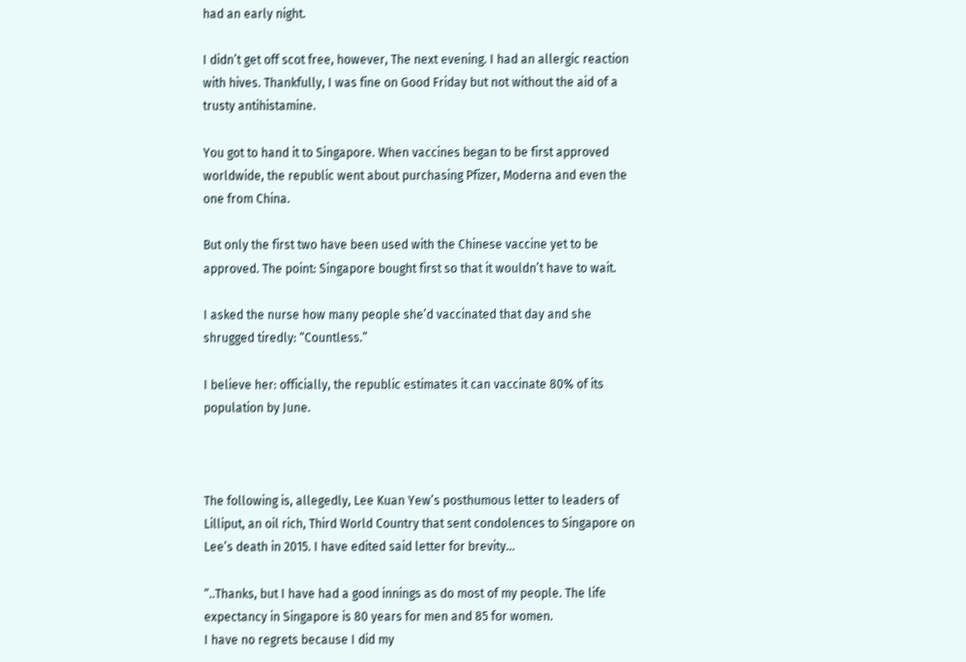had an early night.

I didn’t get off scot free, however, The next evening. I had an allergic reaction with hives. Thankfully, I was fine on Good Friday but not without the aid of a trusty antihistamine.

You got to hand it to Singapore. When vaccines began to be first approved worldwide, the republic went about purchasing Pfizer, Moderna and even the one from China.

But only the first two have been used with the Chinese vaccine yet to be approved. The point: Singapore bought first so that it wouldn’t have to wait.

I asked the nurse how many people she’d vaccinated that day and she shrugged tiredly: “Countless.”

I believe her: officially, the republic estimates it can vaccinate 80% of its population by June.



The following is, allegedly, Lee Kuan Yew’s posthumous letter to leaders of Lilliput, an oil rich, Third World Country that sent condolences to Singapore on Lee’s death in 2015. I have edited said letter for brevity…

“..Thanks, but I have had a good innings as do most of my people. The life expectancy in Singapore is 80 years for men and 85 for women.
I have no regrets because I did my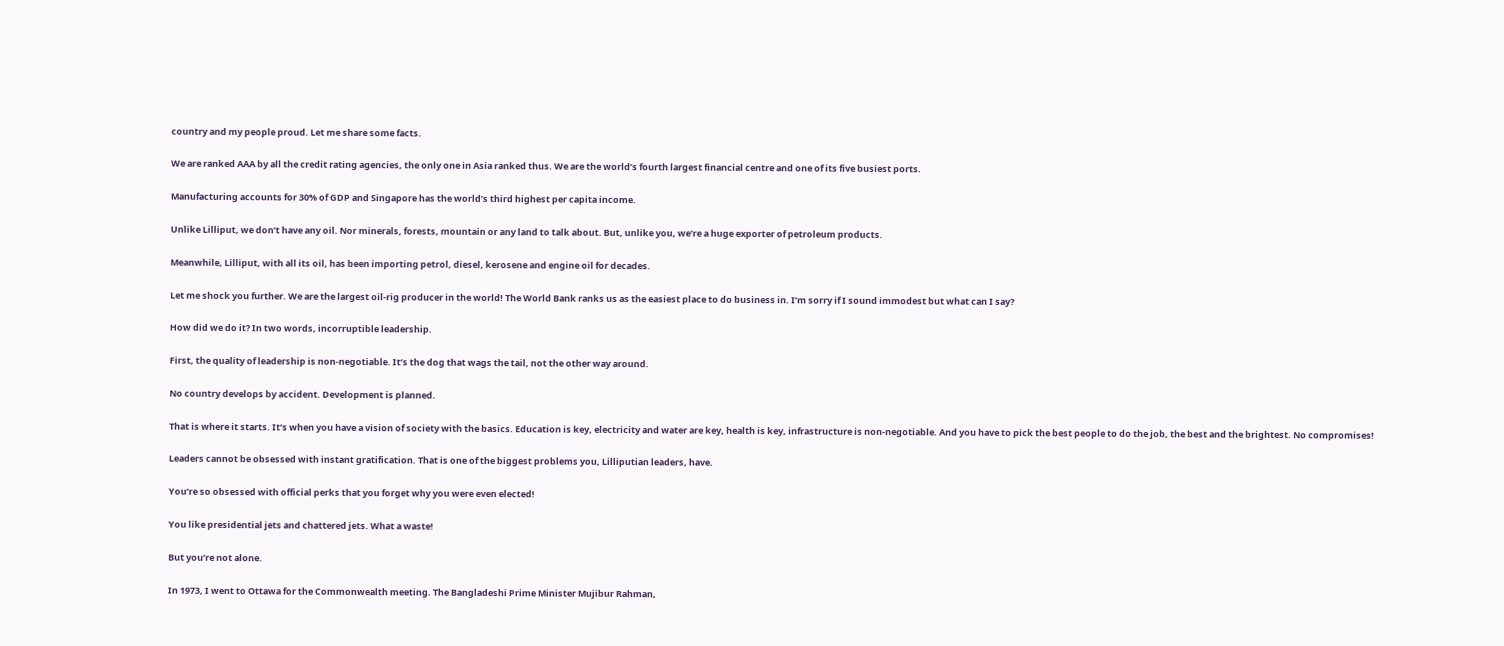country and my people proud. Let me share some facts.

We are ranked AAA by all the credit rating agencies, the only one in Asia ranked thus. We are the world’s fourth largest financial centre and one of its five busiest ports.

Manufacturing accounts for 30% of GDP and Singapore has the world’s third highest per capita income.

Unlike Lilliput, we don’t have any oil. Nor minerals, forests, mountain or any land to talk about. But, unlike you, we’re a huge exporter of petroleum products.

Meanwhile, Lilliput, with all its oil, has been importing petrol, diesel, kerosene and engine oil for decades.

Let me shock you further. We are the largest oil-rig producer in the world! The World Bank ranks us as the easiest place to do business in. I’m sorry if I sound immodest but what can I say?

How did we do it? In two words, incorruptible leadership.

First, the quality of leadership is non-negotiable. It’s the dog that wags the tail, not the other way around.

No country develops by accident. Development is planned.

That is where it starts. It’s when you have a vision of society with the basics. Education is key, electricity and water are key, health is key, infrastructure is non-negotiable. And you have to pick the best people to do the job, the best and the brightest. No compromises!

Leaders cannot be obsessed with instant gratification. That is one of the biggest problems you, Lilliputian leaders, have.

You’re so obsessed with official perks that you forget why you were even elected!

You like presidential jets and chattered jets. What a waste!

But you’re not alone.

In 1973, I went to Ottawa for the Commonwealth meeting. The Bangladeshi Prime Minister Mujibur Rahman,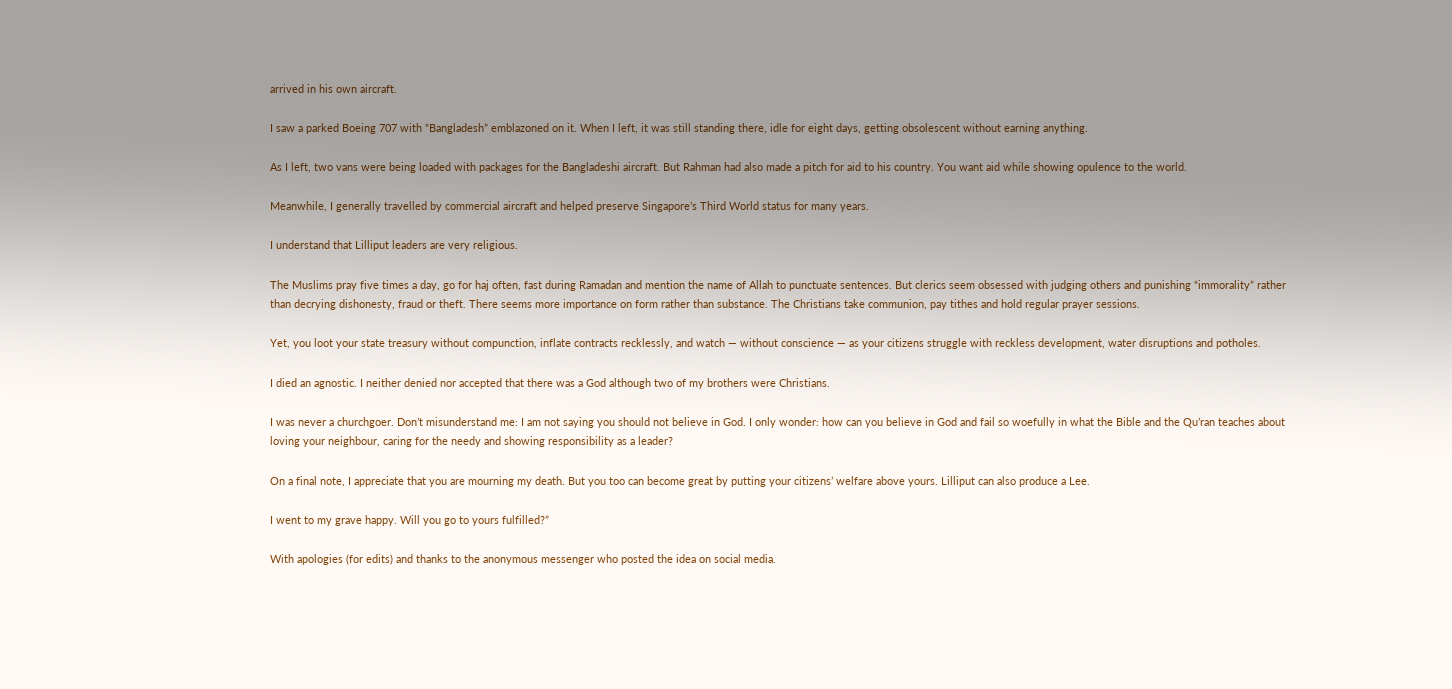arrived in his own aircraft.

I saw a parked Boeing 707 with “Bangladesh” emblazoned on it. When I left, it was still standing there, idle for eight days, getting obsolescent without earning anything.

As I left, two vans were being loaded with packages for the Bangladeshi aircraft. But Rahman had also made a pitch for aid to his country. You want aid while showing opulence to the world.

Meanwhile, I generally travelled by commercial aircraft and helped preserve Singapore’s Third World status for many years.

I understand that Lilliput leaders are very religious.

The Muslims pray five times a day, go for haj often, fast during Ramadan and mention the name of Allah to punctuate sentences. But clerics seem obsessed with judging others and punishing “immorality” rather than decrying dishonesty, fraud or theft. There seems more importance on form rather than substance. The Christians take communion, pay tithes and hold regular prayer sessions.

Yet, you loot your state treasury without compunction, inflate contracts recklessly, and watch — without conscience — as your citizens struggle with reckless development, water disruptions and potholes.

I died an agnostic. I neither denied nor accepted that there was a God although two of my brothers were Christians.

I was never a churchgoer. Don’t misunderstand me: I am not saying you should not believe in God. I only wonder: how can you believe in God and fail so woefully in what the Bible and the Qu’ran teaches about loving your neighbour, caring for the needy and showing responsibility as a leader?

On a final note, I appreciate that you are mourning my death. But you too can become great by putting your citizens’ welfare above yours. Lilliput can also produce a Lee.

I went to my grave happy. Will you go to yours fulfilled?”

With apologies (for edits) and thanks to the anonymous messenger who posted the idea on social media.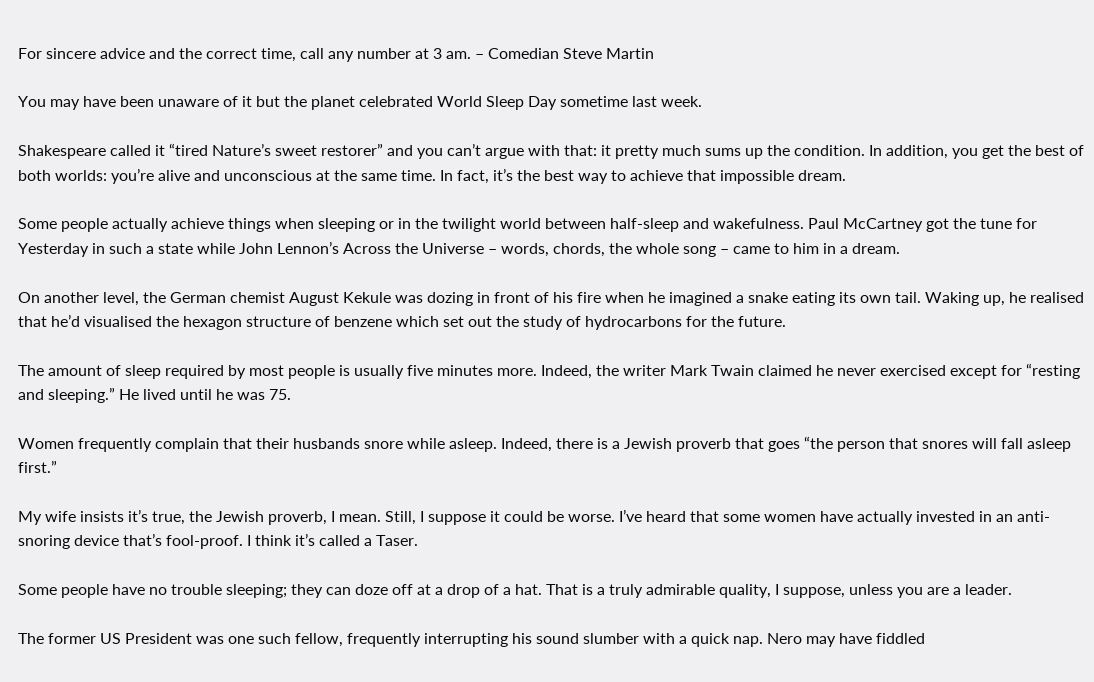For sincere advice and the correct time, call any number at 3 am. – Comedian Steve Martin

You may have been unaware of it but the planet celebrated World Sleep Day sometime last week.

Shakespeare called it “tired Nature’s sweet restorer” and you can’t argue with that: it pretty much sums up the condition. In addition, you get the best of both worlds: you’re alive and unconscious at the same time. In fact, it’s the best way to achieve that impossible dream.

Some people actually achieve things when sleeping or in the twilight world between half-sleep and wakefulness. Paul McCartney got the tune for Yesterday in such a state while John Lennon’s Across the Universe – words, chords, the whole song – came to him in a dream.

On another level, the German chemist August Kekule was dozing in front of his fire when he imagined a snake eating its own tail. Waking up, he realised that he’d visualised the hexagon structure of benzene which set out the study of hydrocarbons for the future.

The amount of sleep required by most people is usually five minutes more. Indeed, the writer Mark Twain claimed he never exercised except for “resting and sleeping.” He lived until he was 75.

Women frequently complain that their husbands snore while asleep. Indeed, there is a Jewish proverb that goes “the person that snores will fall asleep first.”

My wife insists it’s true, the Jewish proverb, I mean. Still, I suppose it could be worse. I’ve heard that some women have actually invested in an anti-snoring device that’s fool-proof. I think it’s called a Taser.

Some people have no trouble sleeping; they can doze off at a drop of a hat. That is a truly admirable quality, I suppose, unless you are a leader.

The former US President was one such fellow, frequently interrupting his sound slumber with a quick nap. Nero may have fiddled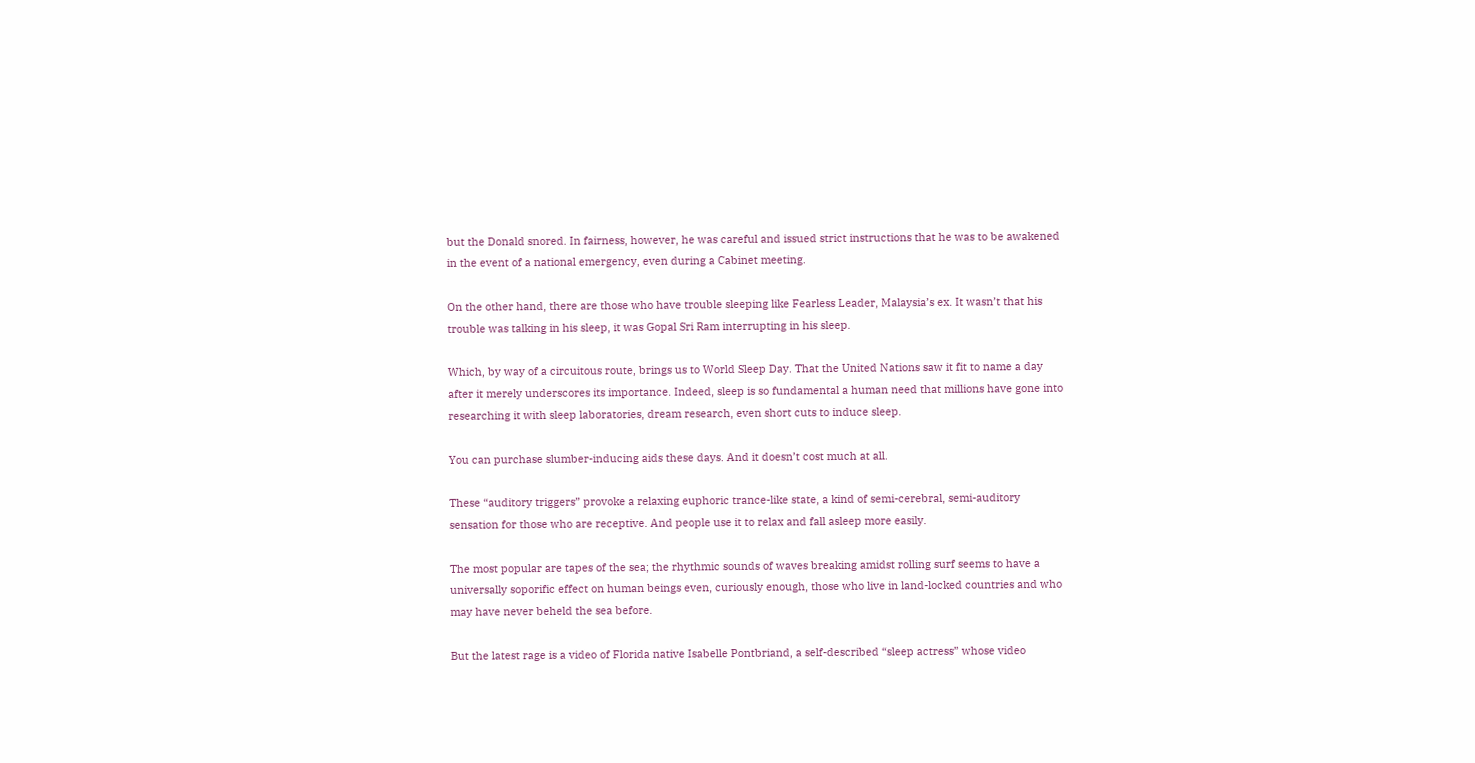but the Donald snored. In fairness, however, he was careful and issued strict instructions that he was to be awakened in the event of a national emergency, even during a Cabinet meeting.

On the other hand, there are those who have trouble sleeping like Fearless Leader, Malaysia’s ex. It wasn’t that his trouble was talking in his sleep, it was Gopal Sri Ram interrupting in his sleep.

Which, by way of a circuitous route, brings us to World Sleep Day. That the United Nations saw it fit to name a day after it merely underscores its importance. Indeed, sleep is so fundamental a human need that millions have gone into researching it with sleep laboratories, dream research, even short cuts to induce sleep.

You can purchase slumber-inducing aids these days. And it doesn’t cost much at all.

These “auditory triggers” provoke a relaxing euphoric trance-like state, a kind of semi-cerebral, semi-auditory sensation for those who are receptive. And people use it to relax and fall asleep more easily.

The most popular are tapes of the sea; the rhythmic sounds of waves breaking amidst rolling surf seems to have a universally soporific effect on human beings even, curiously enough, those who live in land-locked countries and who may have never beheld the sea before.

But the latest rage is a video of Florida native Isabelle Pontbriand, a self-described “sleep actress” whose video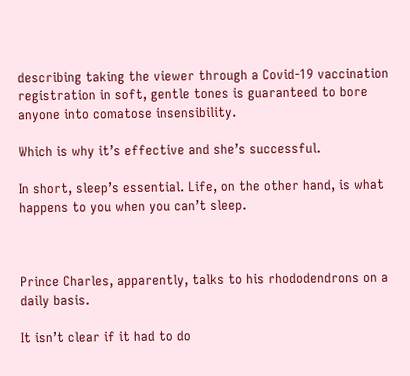describing taking the viewer through a Covid-19 vaccination registration in soft, gentle tones is guaranteed to bore anyone into comatose insensibility.

Which is why it’s effective and she’s successful.

In short, sleep’s essential. Life, on the other hand, is what happens to you when you can’t sleep.



Prince Charles, apparently, talks to his rhododendrons on a daily basis.

It isn’t clear if it had to do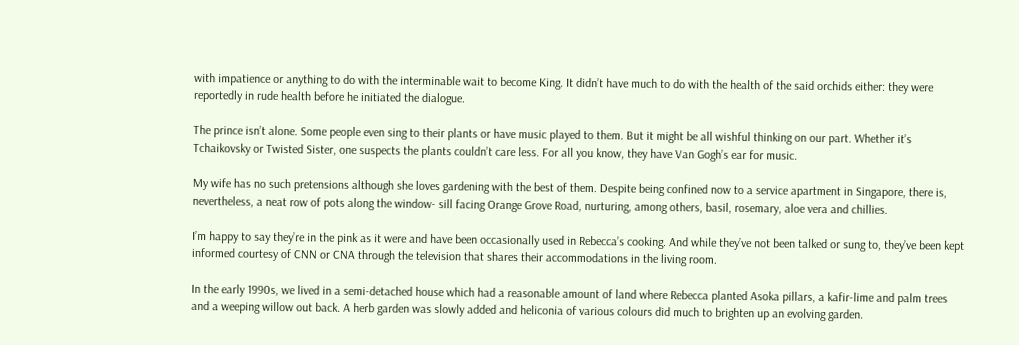with impatience or anything to do with the interminable wait to become King. It didn’t have much to do with the health of the said orchids either: they were reportedly in rude health before he initiated the dialogue.

The prince isn’t alone. Some people even sing to their plants or have music played to them. But it might be all wishful thinking on our part. Whether it’s Tchaikovsky or Twisted Sister, one suspects the plants couldn’t care less. For all you know, they have Van Gogh’s ear for music.

My wife has no such pretensions although she loves gardening with the best of them. Despite being confined now to a service apartment in Singapore, there is, nevertheless, a neat row of pots along the window- sill facing Orange Grove Road, nurturing, among others, basil, rosemary, aloe vera and chillies.

I’m happy to say they’re in the pink as it were and have been occasionally used in Rebecca’s cooking. And while they’ve not been talked or sung to, they’ve been kept informed courtesy of CNN or CNA through the television that shares their accommodations in the living room.

In the early 1990s, we lived in a semi-detached house which had a reasonable amount of land where Rebecca planted Asoka pillars, a kafir-lime and palm trees and a weeping willow out back. A herb garden was slowly added and heliconia of various colours did much to brighten up an evolving garden.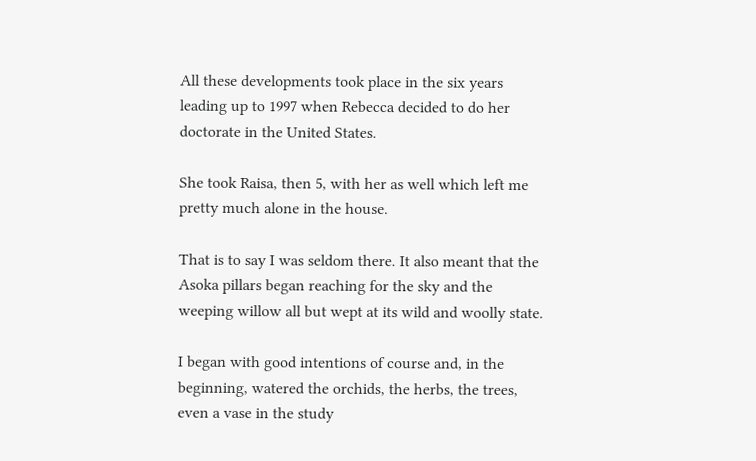All these developments took place in the six years leading up to 1997 when Rebecca decided to do her doctorate in the United States.

She took Raisa, then 5, with her as well which left me pretty much alone in the house.

That is to say I was seldom there. It also meant that the Asoka pillars began reaching for the sky and the weeping willow all but wept at its wild and woolly state.

I began with good intentions of course and, in the beginning, watered the orchids, the herbs, the trees, even a vase in the study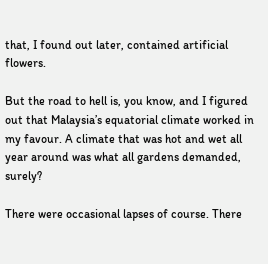that, I found out later, contained artificial flowers.

But the road to hell is, you know, and I figured out that Malaysia’s equatorial climate worked in my favour. A climate that was hot and wet all year around was what all gardens demanded, surely?

There were occasional lapses of course. There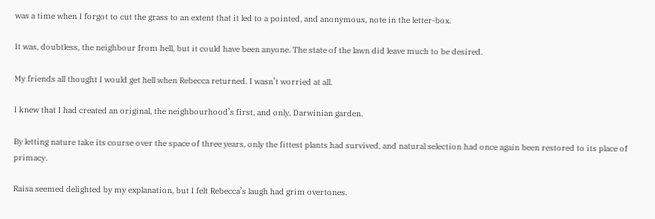was a time when I forgot to cut the grass to an extent that it led to a pointed, and anonymous, note in the letter-box.

It was, doubtless, the neighbour from hell, but it could have been anyone. The state of the lawn did leave much to be desired.

My friends all thought I would get hell when Rebecca returned. I wasn’t worried at all.

I knew that I had created an original, the neighbourhood’s first, and only, Darwinian garden.

By letting nature take its course over the space of three years, only the fittest plants had survived, and natural selection had once again been restored to its place of primacy.

Raisa seemed delighted by my explanation, but I felt Rebecca’s laugh had grim overtones.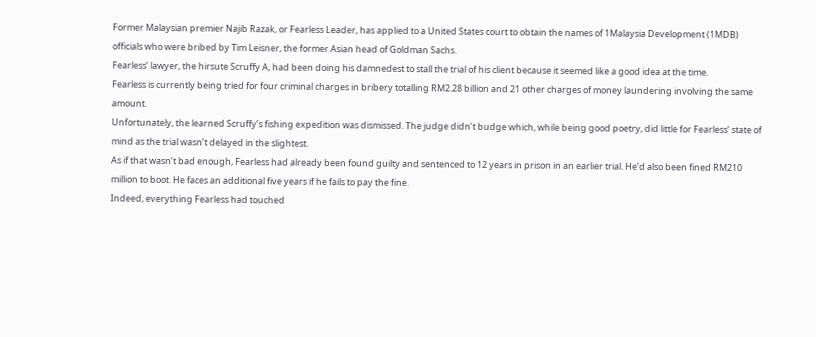Former Malaysian premier Najib Razak, or Fearless Leader, has applied to a United States court to obtain the names of 1Malaysia Development (1MDB) officials who were bribed by Tim Leisner, the former Asian head of Goldman Sachs.
Fearless’ lawyer, the hirsute Scruffy A, had been doing his damnedest to stall the trial of his client because it seemed like a good idea at the time.
Fearless is currently being tried for four criminal charges in bribery totalling RM2.28 billion and 21 other charges of money laundering involving the same amount.
Unfortunately, the learned Scruffy’s fishing expedition was dismissed. The judge didn’t budge which, while being good poetry, did little for Fearless’ state of mind as the trial wasn’t delayed in the slightest.
As if that wasn’t bad enough, Fearless had already been found guilty and sentenced to 12 years in prison in an earlier trial. He’d also been fined RM210 million to boot. He faces an additional five years if he fails to pay the fine.
Indeed, everything Fearless had touched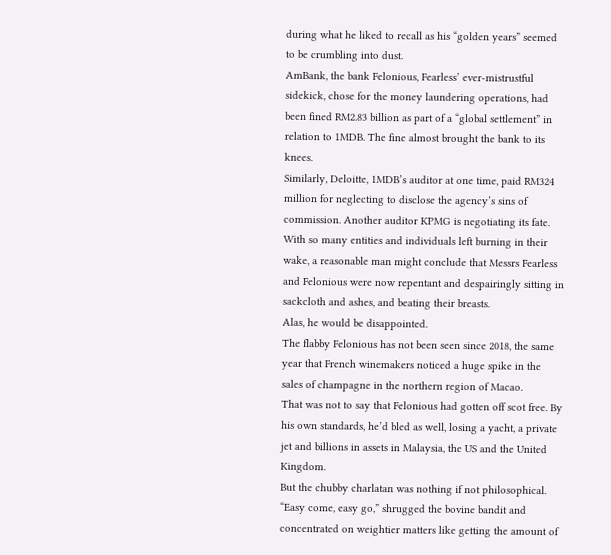during what he liked to recall as his “golden years” seemed to be crumbling into dust.
AmBank, the bank Felonious, Fearless’ ever-mistrustful sidekick, chose for the money laundering operations, had been fined RM2.83 billion as part of a “global settlement” in relation to 1MDB. The fine almost brought the bank to its knees.
Similarly, Deloitte, 1MDB’s auditor at one time, paid RM324 million for neglecting to disclose the agency’s sins of commission. Another auditor KPMG is negotiating its fate.
With so many entities and individuals left burning in their wake, a reasonable man might conclude that Messrs Fearless and Felonious were now repentant and despairingly sitting in sackcloth and ashes, and beating their breasts.
Alas, he would be disappointed.
The flabby Felonious has not been seen since 2018, the same year that French winemakers noticed a huge spike in the sales of champagne in the northern region of Macao.
That was not to say that Felonious had gotten off scot free. By his own standards, he’d bled as well, losing a yacht, a private jet and billions in assets in Malaysia, the US and the United Kingdom.
But the chubby charlatan was nothing if not philosophical. “Easy come, easy go,” shrugged the bovine bandit and concentrated on weightier matters like getting the amount of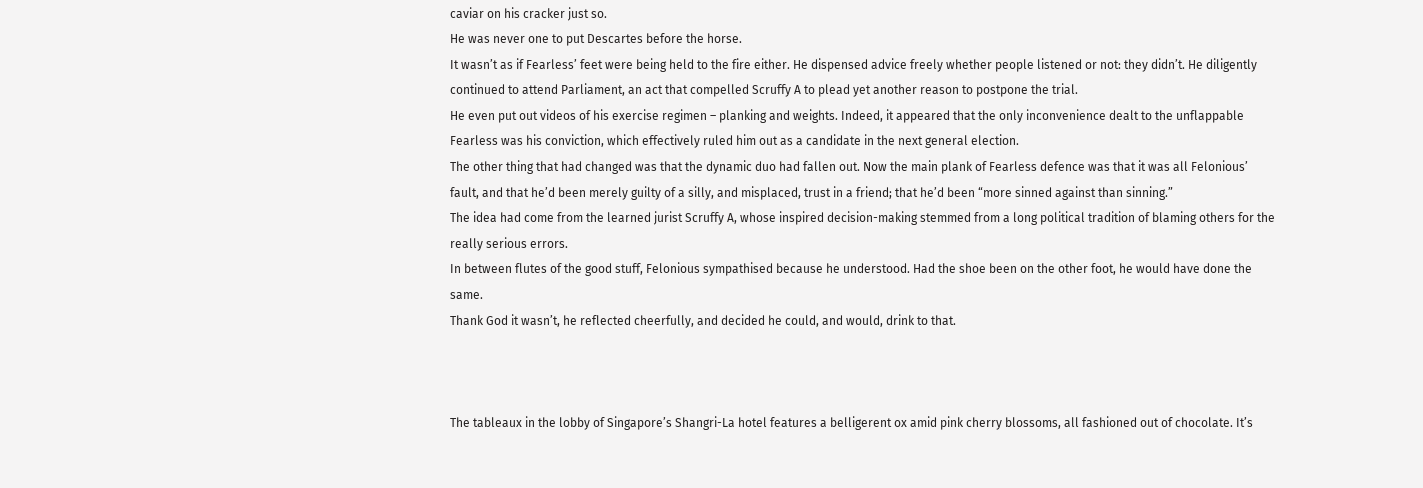caviar on his cracker just so.
He was never one to put Descartes before the horse.
It wasn’t as if Fearless’ feet were being held to the fire either. He dispensed advice freely whether people listened or not: they didn’t. He diligently continued to attend Parliament, an act that compelled Scruffy A to plead yet another reason to postpone the trial.
He even put out videos of his exercise regimen – planking and weights. Indeed, it appeared that the only inconvenience dealt to the unflappable Fearless was his conviction, which effectively ruled him out as a candidate in the next general election.
The other thing that had changed was that the dynamic duo had fallen out. Now the main plank of Fearless defence was that it was all Felonious’ fault, and that he’d been merely guilty of a silly, and misplaced, trust in a friend; that he’d been “more sinned against than sinning.”
The idea had come from the learned jurist Scruffy A, whose inspired decision-making stemmed from a long political tradition of blaming others for the really serious errors.
In between flutes of the good stuff, Felonious sympathised because he understood. Had the shoe been on the other foot, he would have done the same.
Thank God it wasn’t, he reflected cheerfully, and decided he could, and would, drink to that.



The tableaux in the lobby of Singapore’s Shangri-La hotel features a belligerent ox amid pink cherry blossoms, all fashioned out of chocolate. It’s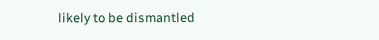likely to be dismantled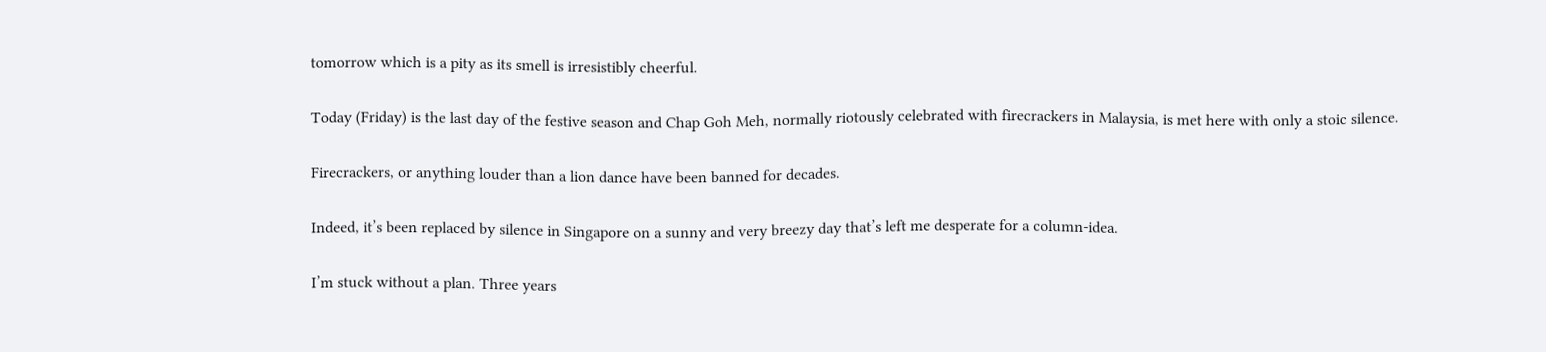tomorrow which is a pity as its smell is irresistibly cheerful.

Today (Friday) is the last day of the festive season and Chap Goh Meh, normally riotously celebrated with firecrackers in Malaysia, is met here with only a stoic silence.

Firecrackers, or anything louder than a lion dance have been banned for decades.

Indeed, it’s been replaced by silence in Singapore on a sunny and very breezy day that’s left me desperate for a column-idea.

I’m stuck without a plan. Three years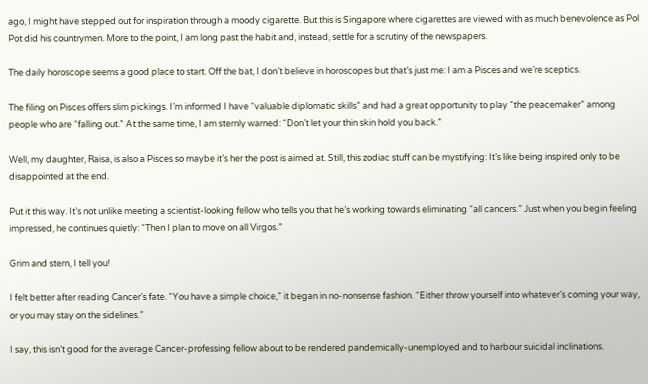ago, I might have stepped out for inspiration through a moody cigarette. But this is Singapore where cigarettes are viewed with as much benevolence as Pol Pot did his countrymen. More to the point, I am long past the habit and, instead, settle for a scrutiny of the newspapers.

The daily horoscope seems a good place to start. Off the bat, I don’t believe in horoscopes but that’s just me: I am a Pisces and we’re sceptics.

The filing on Pisces offers slim pickings. I’m informed I have “valuable diplomatic skills” and had a great opportunity to play “the peacemaker” among people who are “falling out.” At the same time, I am sternly warned: “Don’t let your thin skin hold you back.”

Well, my daughter, Raisa, is also a Pisces so maybe it’s her the post is aimed at. Still, this zodiac stuff can be mystifying: It’s like being inspired only to be disappointed at the end.

Put it this way. It’s not unlike meeting a scientist-looking fellow who tells you that he’s working towards eliminating “all cancers.” Just when you begin feeling impressed, he continues quietly: “Then I plan to move on all Virgos.”

Grim and stern, I tell you!

I felt better after reading Cancer’s fate. “You have a simple choice,” it began in no-nonsense fashion. “Either throw yourself into whatever’s coming your way, or you may stay on the sidelines.”

I say, this isn’t good for the average Cancer-professing fellow about to be rendered pandemically-unemployed and to harbour suicidal inclinations.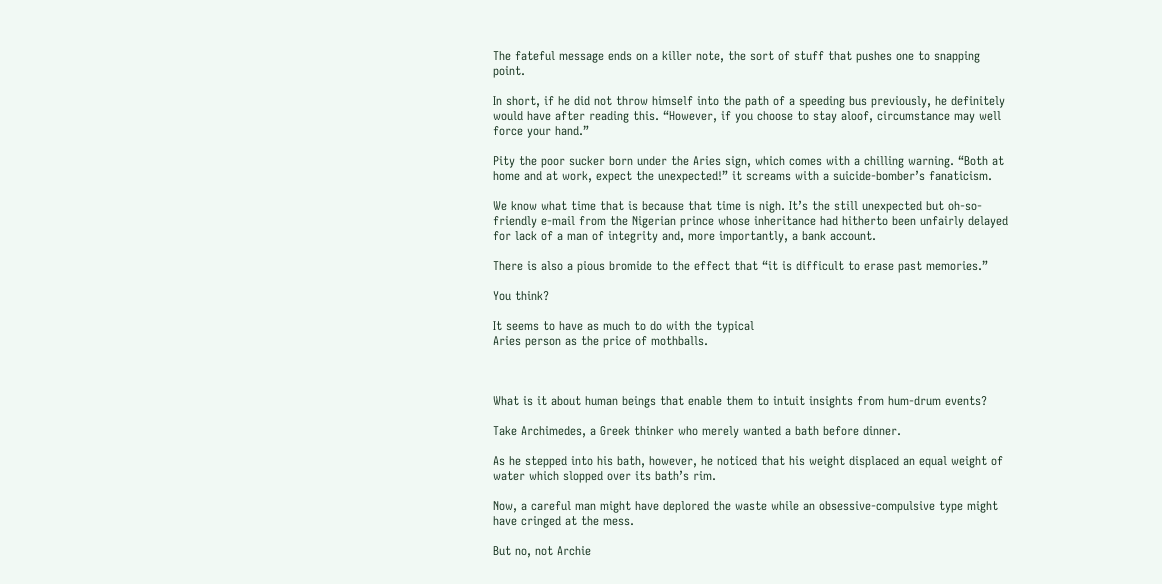The fateful message ends on a killer note, the sort of stuff that pushes one to snapping point.

In short, if he did not throw himself into the path of a speeding bus previously, he definitely would have after reading this. “However, if you choose to stay aloof, circumstance may well force your hand.”

Pity the poor sucker born under the Aries sign, which comes with a chilling warning. “Both at home and at work, expect the unexpected!” it screams with a suicide-bomber’s fanaticism.

We know what time that is because that time is nigh. It’s the still unexpected but oh-so-friendly e-mail from the Nigerian prince whose inheritance had hitherto been unfairly delayed for lack of a man of integrity and, more importantly, a bank account.

There is also a pious bromide to the effect that “it is difficult to erase past memories.”

You think?

It seems to have as much to do with the typical
Aries person as the price of mothballs.



What is it about human beings that enable them to intuit insights from hum-drum events?

Take Archimedes, a Greek thinker who merely wanted a bath before dinner.

As he stepped into his bath, however, he noticed that his weight displaced an equal weight of water which slopped over its bath’s rim.

Now, a careful man might have deplored the waste while an obsessive-compulsive type might have cringed at the mess.

But no, not Archie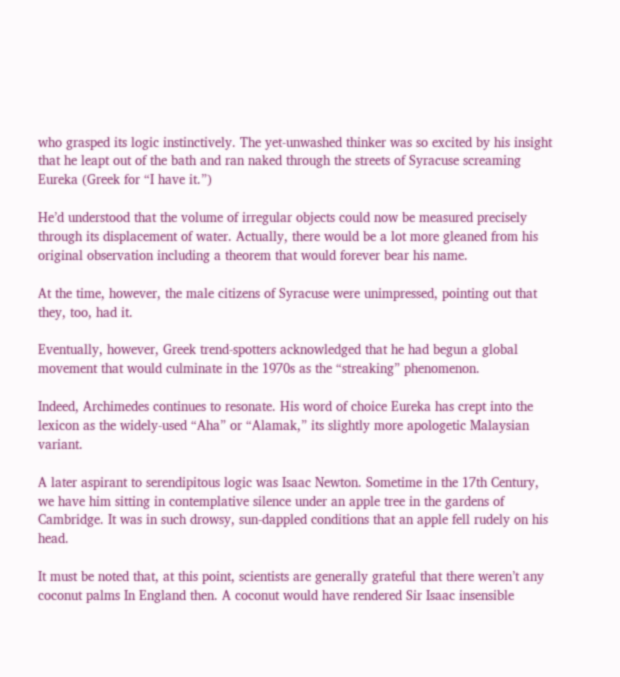who grasped its logic instinctively. The yet-unwashed thinker was so excited by his insight that he leapt out of the bath and ran naked through the streets of Syracuse screaming Eureka (Greek for “I have it.”)

He’d understood that the volume of irregular objects could now be measured precisely through its displacement of water. Actually, there would be a lot more gleaned from his original observation including a theorem that would forever bear his name.

At the time, however, the male citizens of Syracuse were unimpressed, pointing out that they, too, had it.

Eventually, however, Greek trend-spotters acknowledged that he had begun a global movement that would culminate in the 1970s as the “streaking” phenomenon.

Indeed, Archimedes continues to resonate. His word of choice Eureka has crept into the lexicon as the widely-used “Aha” or “Alamak,” its slightly more apologetic Malaysian variant.

A later aspirant to serendipitous logic was Isaac Newton. Sometime in the 17th Century, we have him sitting in contemplative silence under an apple tree in the gardens of Cambridge. It was in such drowsy, sun-dappled conditions that an apple fell rudely on his head.

It must be noted that, at this point, scientists are generally grateful that there weren’t any coconut palms In England then. A coconut would have rendered Sir Isaac insensible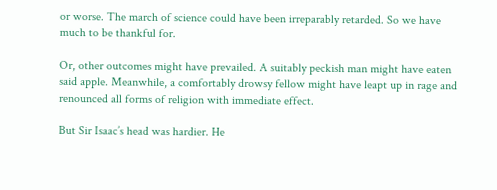or worse. The march of science could have been irreparably retarded. So we have much to be thankful for.

Or, other outcomes might have prevailed. A suitably peckish man might have eaten said apple. Meanwhile, a comfortably drowsy fellow might have leapt up in rage and renounced all forms of religion with immediate effect.

But Sir Isaac’s head was hardier. He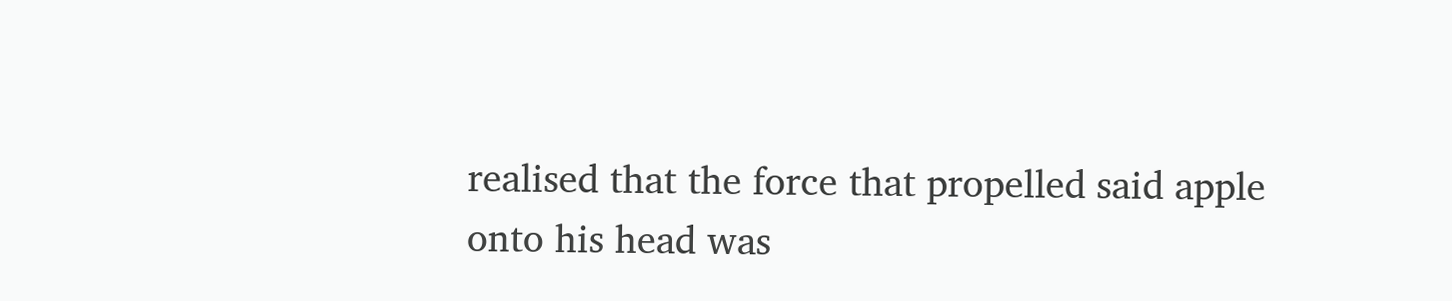realised that the force that propelled said apple onto his head was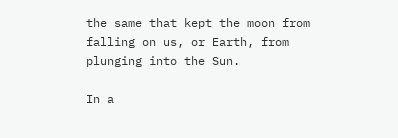the same that kept the moon from falling on us, or Earth, from plunging into the Sun.

In a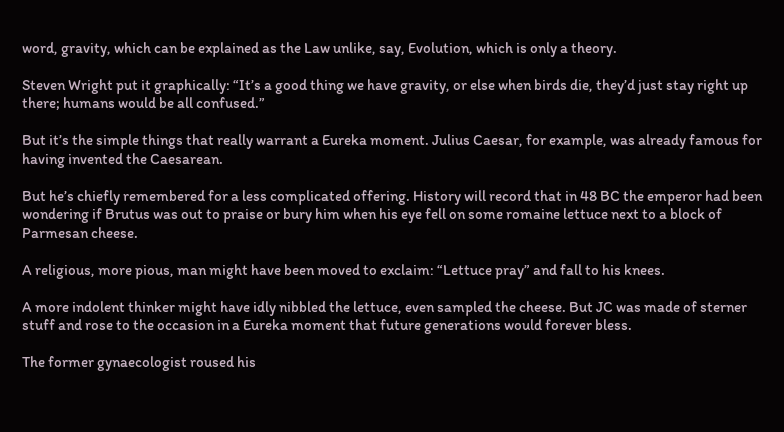word, gravity, which can be explained as the Law unlike, say, Evolution, which is only a theory.

Steven Wright put it graphically: “It’s a good thing we have gravity, or else when birds die, they’d just stay right up there; humans would be all confused.”

But it’s the simple things that really warrant a Eureka moment. Julius Caesar, for example, was already famous for having invented the Caesarean.

But he’s chiefly remembered for a less complicated offering. History will record that in 48 BC the emperor had been wondering if Brutus was out to praise or bury him when his eye fell on some romaine lettuce next to a block of Parmesan cheese.

A religious, more pious, man might have been moved to exclaim: “Lettuce pray” and fall to his knees.

A more indolent thinker might have idly nibbled the lettuce, even sampled the cheese. But JC was made of sterner stuff and rose to the occasion in a Eureka moment that future generations would forever bless.

The former gynaecologist roused his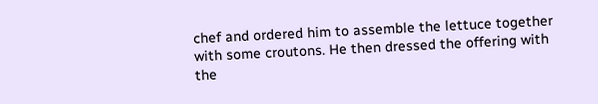chef and ordered him to assemble the lettuce together with some croutons. He then dressed the offering with the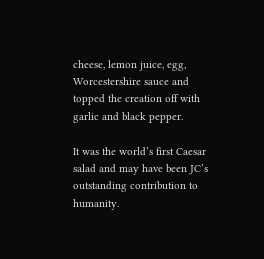cheese, lemon juice, egg, Worcestershire sauce and topped the creation off with garlic and black pepper.

It was the world’s first Caesar salad and may have been JC’s outstanding contribution to humanity.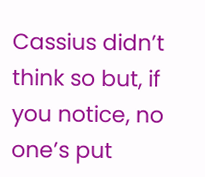Cassius didn’t think so but, if you notice, no one’s put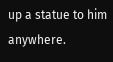up a statue to him anywhere.